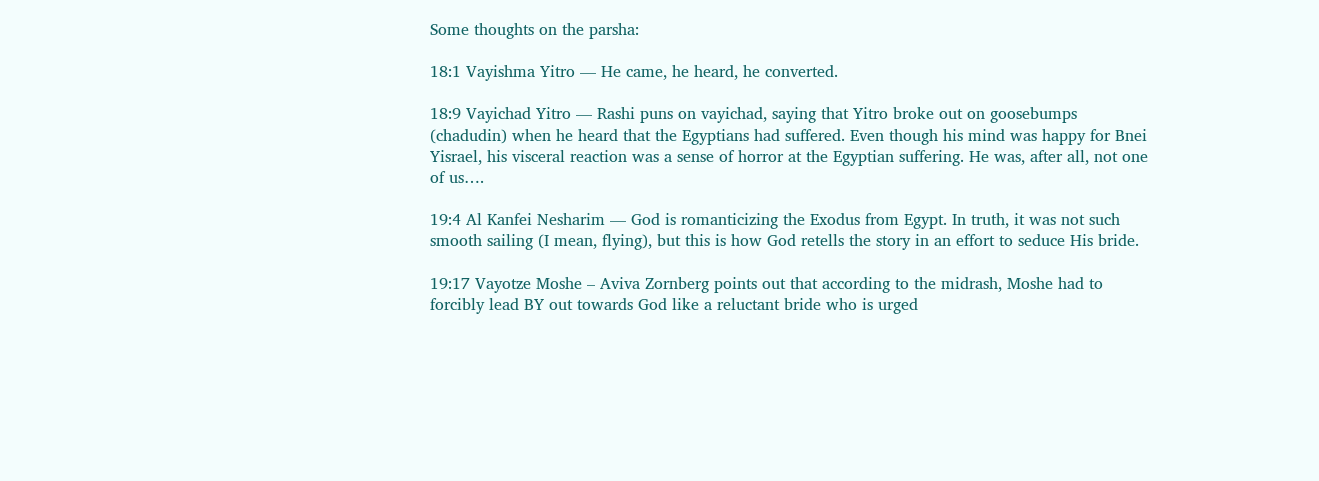Some thoughts on the parsha:

18:1 Vayishma Yitro — He came, he heard, he converted.

18:9 Vayichad Yitro — Rashi puns on vayichad, saying that Yitro broke out on goosebumps (chadudin) when he heard that the Egyptians had suffered. Even though his mind was happy for Bnei Yisrael, his visceral reaction was a sense of horror at the Egyptian suffering. He was, after all, not one of us….

19:4 Al Kanfei Nesharim — God is romanticizing the Exodus from Egypt. In truth, it was not such smooth sailing (I mean, flying), but this is how God retells the story in an effort to seduce His bride.

19:17 Vayotze Moshe – Aviva Zornberg points out that according to the midrash, Moshe had to forcibly lead BY out towards God like a reluctant bride who is urged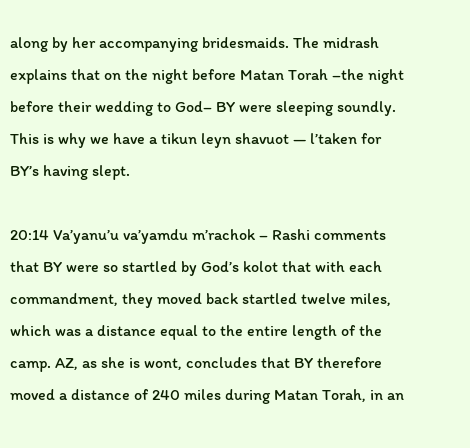along by her accompanying bridesmaids. The midrash explains that on the night before Matan Torah –the night before their wedding to God– BY were sleeping soundly. This is why we have a tikun leyn shavuot — l’taken for BY’s having slept.

20:14 Va’yanu’u va’yamdu m’rachok – Rashi comments that BY were so startled by God’s kolot that with each commandment, they moved back startled twelve miles, which was a distance equal to the entire length of the camp. AZ, as she is wont, concludes that BY therefore moved a distance of 240 miles during Matan Torah, in an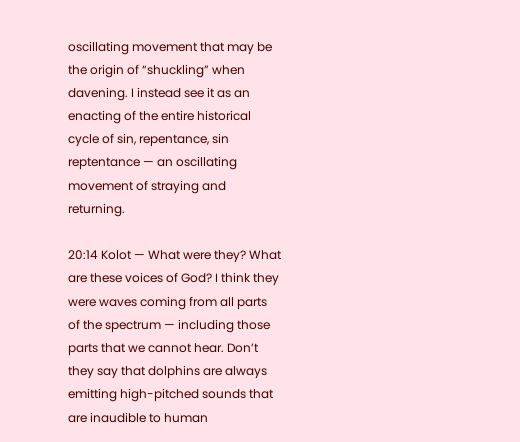oscillating movement that may be the origin of “shuckling” when davening. I instead see it as an enacting of the entire historical cycle of sin, repentance, sin reptentance — an oscillating movement of straying and returning.

20:14 Kolot — What were they? What are these voices of God? I think they were waves coming from all parts of the spectrum — including those parts that we cannot hear. Don’t they say that dolphins are always emitting high-pitched sounds that are inaudible to human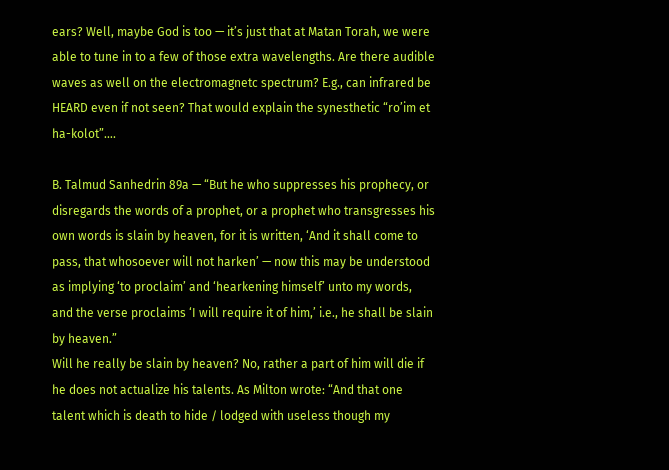ears? Well, maybe God is too — it’s just that at Matan Torah, we were able to tune in to a few of those extra wavelengths. Are there audible waves as well on the electromagnetc spectrum? E.g., can infrared be HEARD even if not seen? That would explain the synesthetic “ro’im et ha-kolot”….

B. Talmud Sanhedrin 89a — “But he who suppresses his prophecy, or disregards the words of a prophet, or a prophet who transgresses his own words is slain by heaven, for it is written, ‘And it shall come to pass, that whosoever will not harken’ — now this may be understood as implying ‘to proclaim’ and ‘hearkening himself’ unto my words, and the verse proclaims ‘I will require it of him,’ i.e., he shall be slain by heaven.”
Will he really be slain by heaven? No, rather a part of him will die if he does not actualize his talents. As Milton wrote: “And that one talent which is death to hide / lodged with useless though my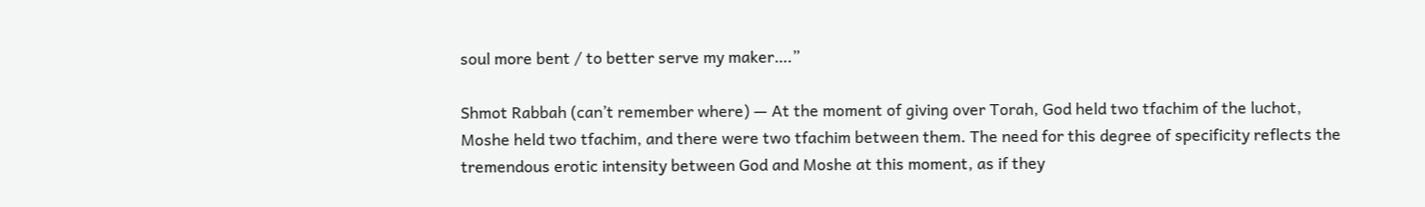soul more bent / to better serve my maker….”

Shmot Rabbah (can’t remember where) — At the moment of giving over Torah, God held two tfachim of the luchot, Moshe held two tfachim, and there were two tfachim between them. The need for this degree of specificity reflects the tremendous erotic intensity between God and Moshe at this moment, as if they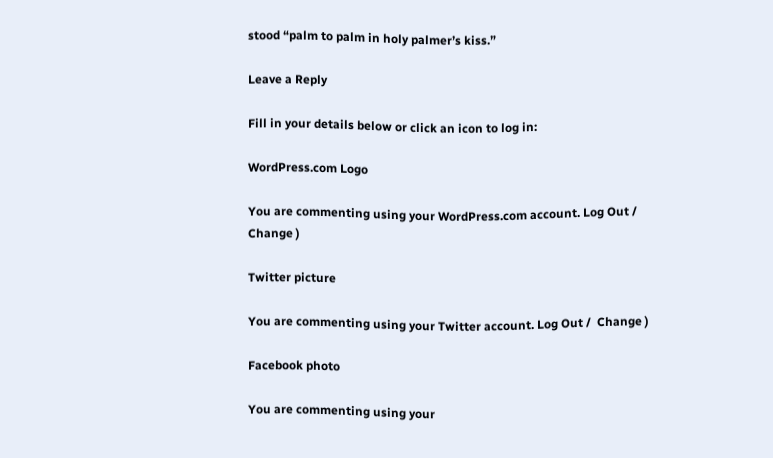stood “palm to palm in holy palmer’s kiss.”

Leave a Reply

Fill in your details below or click an icon to log in:

WordPress.com Logo

You are commenting using your WordPress.com account. Log Out /  Change )

Twitter picture

You are commenting using your Twitter account. Log Out /  Change )

Facebook photo

You are commenting using your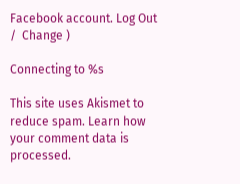Facebook account. Log Out /  Change )

Connecting to %s

This site uses Akismet to reduce spam. Learn how your comment data is processed.